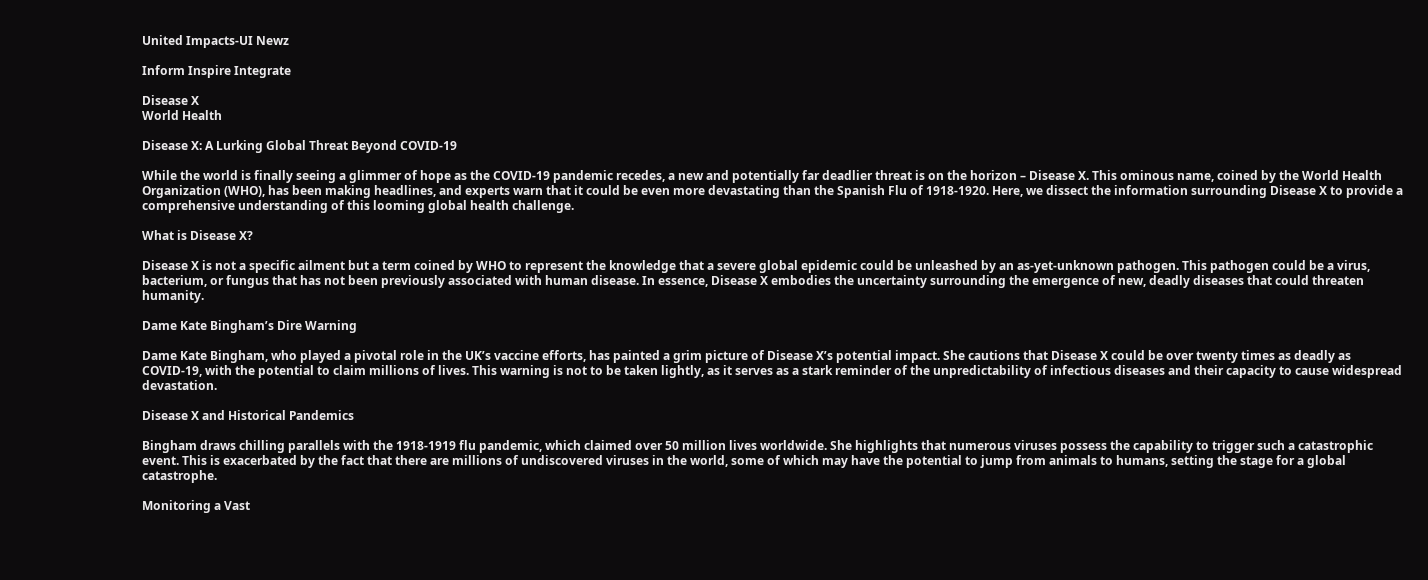United Impacts-UI Newz

Inform Inspire Integrate

Disease X
World Health

Disease X: A Lurking Global Threat Beyond COVID-19

While the world is finally seeing a glimmer of hope as the COVID-19 pandemic recedes, a new and potentially far deadlier threat is on the horizon – Disease X. This ominous name, coined by the World Health Organization (WHO), has been making headlines, and experts warn that it could be even more devastating than the Spanish Flu of 1918-1920. Here, we dissect the information surrounding Disease X to provide a comprehensive understanding of this looming global health challenge.

What is Disease X?

Disease X is not a specific ailment but a term coined by WHO to represent the knowledge that a severe global epidemic could be unleashed by an as-yet-unknown pathogen. This pathogen could be a virus, bacterium, or fungus that has not been previously associated with human disease. In essence, Disease X embodies the uncertainty surrounding the emergence of new, deadly diseases that could threaten humanity.

Dame Kate Bingham’s Dire Warning

Dame Kate Bingham, who played a pivotal role in the UK’s vaccine efforts, has painted a grim picture of Disease X’s potential impact. She cautions that Disease X could be over twenty times as deadly as COVID-19, with the potential to claim millions of lives. This warning is not to be taken lightly, as it serves as a stark reminder of the unpredictability of infectious diseases and their capacity to cause widespread devastation.

Disease X and Historical Pandemics

Bingham draws chilling parallels with the 1918-1919 flu pandemic, which claimed over 50 million lives worldwide. She highlights that numerous viruses possess the capability to trigger such a catastrophic event. This is exacerbated by the fact that there are millions of undiscovered viruses in the world, some of which may have the potential to jump from animals to humans, setting the stage for a global catastrophe.

Monitoring a Vast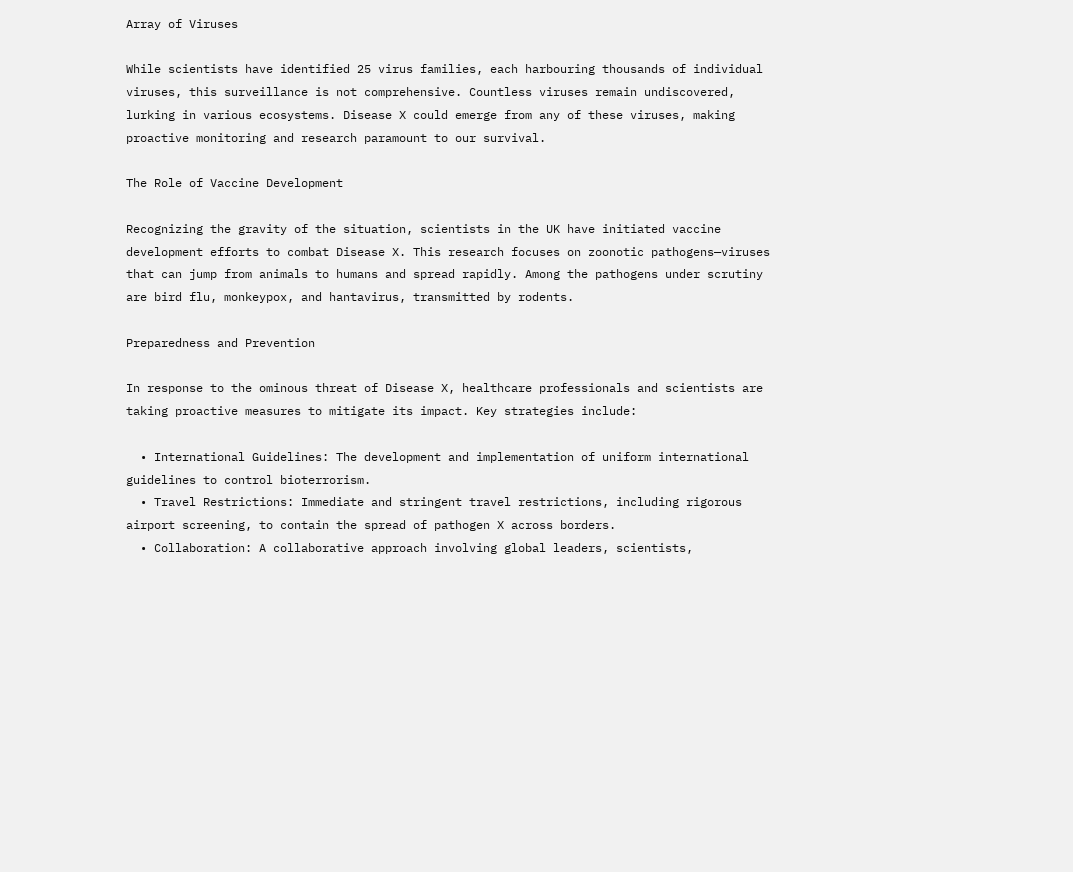Array of Viruses

While scientists have identified 25 virus families, each harbouring thousands of individual viruses, this surveillance is not comprehensive. Countless viruses remain undiscovered, lurking in various ecosystems. Disease X could emerge from any of these viruses, making proactive monitoring and research paramount to our survival.

The Role of Vaccine Development

Recognizing the gravity of the situation, scientists in the UK have initiated vaccine development efforts to combat Disease X. This research focuses on zoonotic pathogens—viruses that can jump from animals to humans and spread rapidly. Among the pathogens under scrutiny are bird flu, monkeypox, and hantavirus, transmitted by rodents.

Preparedness and Prevention

In response to the ominous threat of Disease X, healthcare professionals and scientists are taking proactive measures to mitigate its impact. Key strategies include:

  • International Guidelines: The development and implementation of uniform international guidelines to control bioterrorism.
  • Travel Restrictions: Immediate and stringent travel restrictions, including rigorous airport screening, to contain the spread of pathogen X across borders.
  • Collaboration: A collaborative approach involving global leaders, scientists,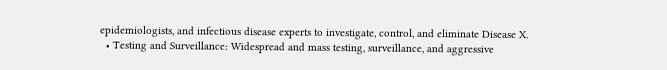epidemiologists, and infectious disease experts to investigate, control, and eliminate Disease X.
  • Testing and Surveillance: Widespread and mass testing, surveillance, and aggressive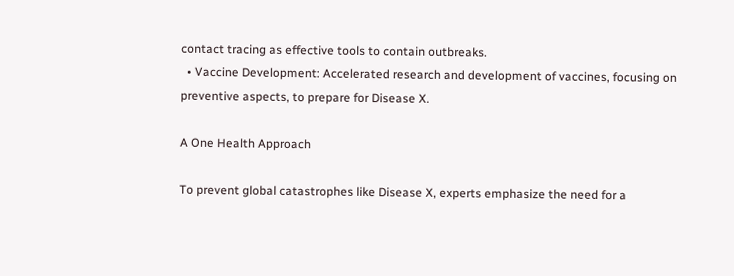contact tracing as effective tools to contain outbreaks.
  • Vaccine Development: Accelerated research and development of vaccines, focusing on preventive aspects, to prepare for Disease X.

A One Health Approach

To prevent global catastrophes like Disease X, experts emphasize the need for a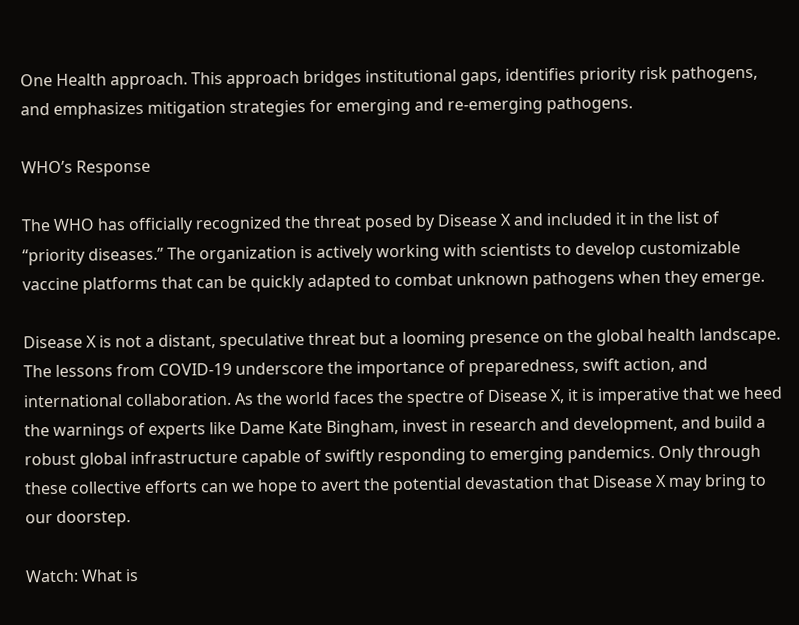One Health approach. This approach bridges institutional gaps, identifies priority risk pathogens, and emphasizes mitigation strategies for emerging and re-emerging pathogens.

WHO’s Response

The WHO has officially recognized the threat posed by Disease X and included it in the list of “priority diseases.” The organization is actively working with scientists to develop customizable vaccine platforms that can be quickly adapted to combat unknown pathogens when they emerge.

Disease X is not a distant, speculative threat but a looming presence on the global health landscape. The lessons from COVID-19 underscore the importance of preparedness, swift action, and international collaboration. As the world faces the spectre of Disease X, it is imperative that we heed the warnings of experts like Dame Kate Bingham, invest in research and development, and build a robust global infrastructure capable of swiftly responding to emerging pandemics. Only through these collective efforts can we hope to avert the potential devastation that Disease X may bring to our doorstep.

Watch: What is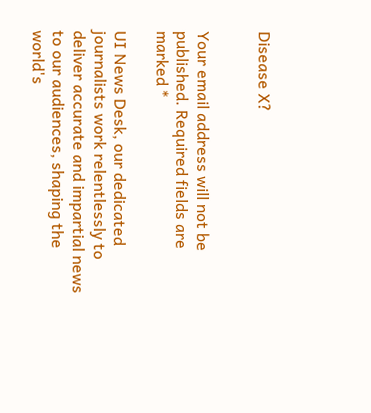Disease X?


Your email address will not be published. Required fields are marked *

UI News Desk, our dedicated journalists work relentlessly to deliver accurate and impartial news to our audiences, shaping the world's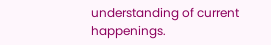understanding of current happenings.